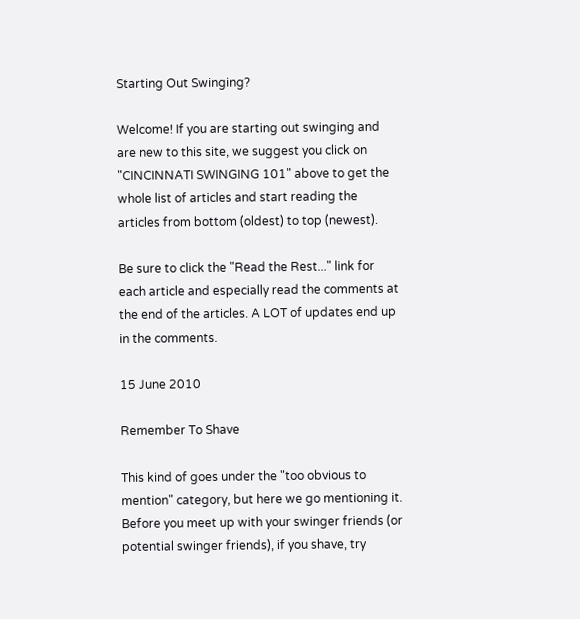Starting Out Swinging?

Welcome! If you are starting out swinging and are new to this site, we suggest you click on "CINCINNATI SWINGING 101" above to get the whole list of articles and start reading the articles from bottom (oldest) to top (newest).

Be sure to click the "Read the Rest..." link for each article and especially read the comments at the end of the articles. A LOT of updates end up in the comments.

15 June 2010

Remember To Shave

This kind of goes under the "too obvious to mention" category, but here we go mentioning it.  Before you meet up with your swinger friends (or potential swinger friends), if you shave, try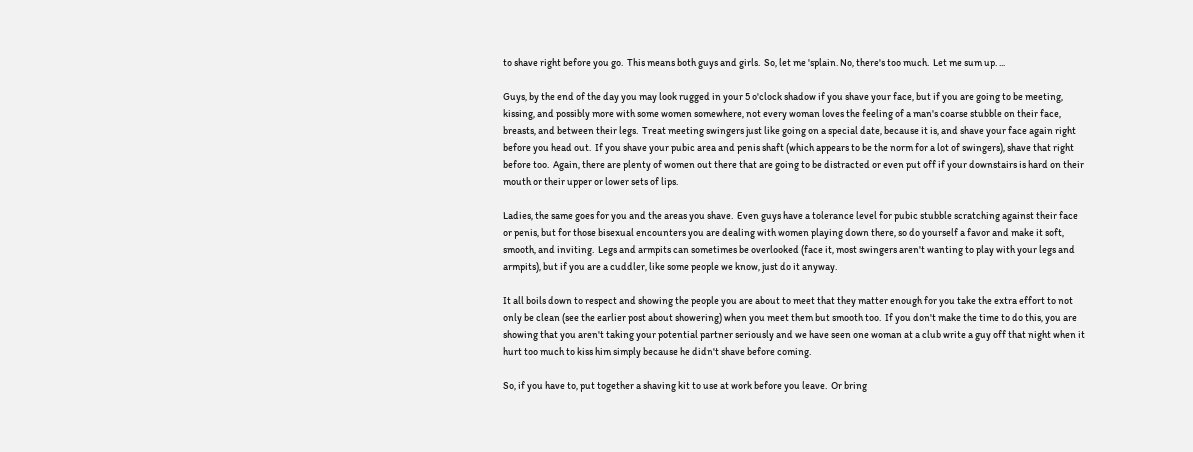to shave right before you go.  This means both guys and girls.  So, let me 'splain. No, there's too much.  Let me sum up. ...

Guys, by the end of the day you may look rugged in your 5 o'clock shadow if you shave your face, but if you are going to be meeting, kissing, and possibly more with some women somewhere, not every woman loves the feeling of a man's coarse stubble on their face, breasts, and between their legs.  Treat meeting swingers just like going on a special date, because it is, and shave your face again right before you head out.  If you shave your pubic area and penis shaft (which appears to be the norm for a lot of swingers), shave that right before too.  Again, there are plenty of women out there that are going to be distracted or even put off if your downstairs is hard on their mouth or their upper or lower sets of lips.

Ladies, the same goes for you and the areas you shave.  Even guys have a tolerance level for pubic stubble scratching against their face or penis, but for those bisexual encounters you are dealing with women playing down there, so do yourself a favor and make it soft, smooth, and inviting.  Legs and armpits can sometimes be overlooked (face it, most swingers aren't wanting to play with your legs and armpits), but if you are a cuddler, like some people we know, just do it anyway.

It all boils down to respect and showing the people you are about to meet that they matter enough for you take the extra effort to not only be clean (see the earlier post about showering) when you meet them but smooth too.  If you don't make the time to do this, you are showing that you aren't taking your potential partner seriously and we have seen one woman at a club write a guy off that night when it hurt too much to kiss him simply because he didn't shave before coming.

So, if you have to, put together a shaving kit to use at work before you leave.  Or bring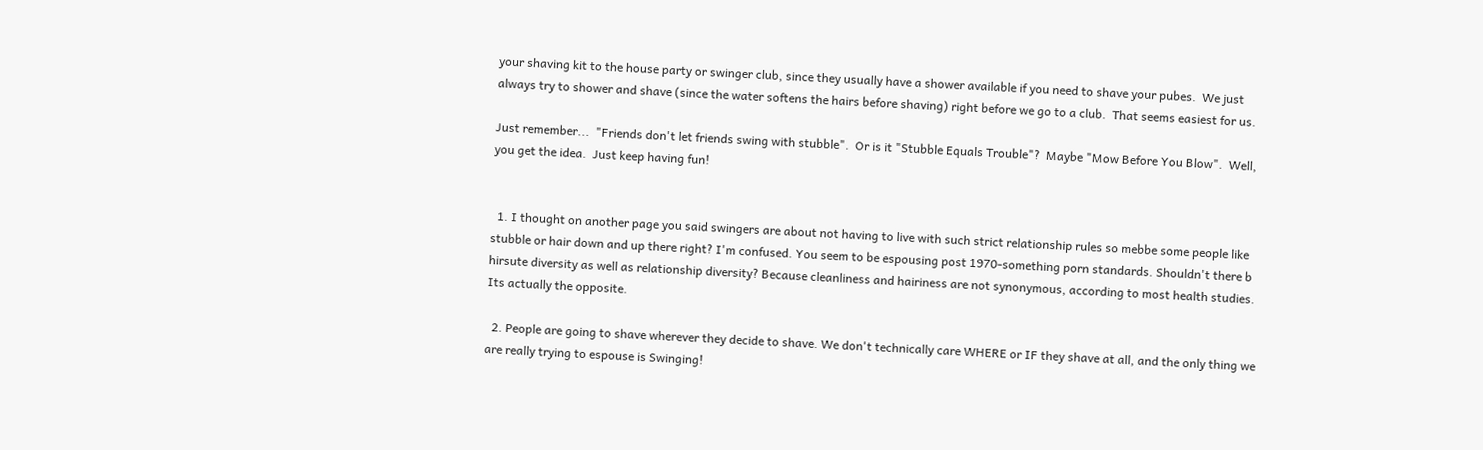your shaving kit to the house party or swinger club, since they usually have a shower available if you need to shave your pubes.  We just always try to shower and shave (since the water softens the hairs before shaving) right before we go to a club.  That seems easiest for us.

Just remember...  "Friends don't let friends swing with stubble".  Or is it "Stubble Equals Trouble"?  Maybe "Mow Before You Blow".  Well, you get the idea.  Just keep having fun!


  1. I thought on another page you said swingers are about not having to live with such strict relationship rules so mebbe some people like stubble or hair down and up there right? I'm confused. You seem to be espousing post 1970-something porn standards. Shouldn't there b hirsute diversity as well as relationship diversity? Because cleanliness and hairiness are not synonymous, according to most health studies. Its actually the opposite.

  2. People are going to shave wherever they decide to shave. We don't technically care WHERE or IF they shave at all, and the only thing we are really trying to espouse is Swinging!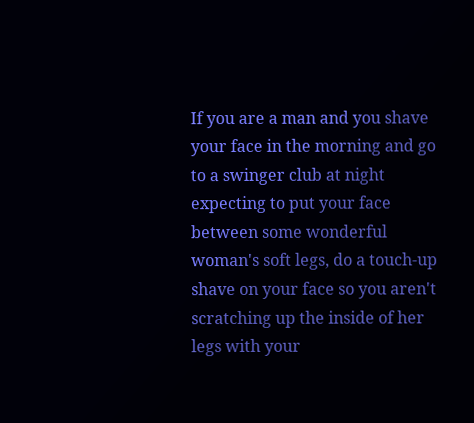If you are a man and you shave your face in the morning and go to a swinger club at night expecting to put your face between some wonderful woman's soft legs, do a touch-up shave on your face so you aren't scratching up the inside of her legs with your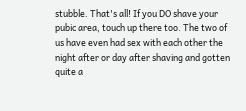stubble. That's all! If you DO shave your pubic area, touch up there too. The two of us have even had sex with each other the night after or day after shaving and gotten quite a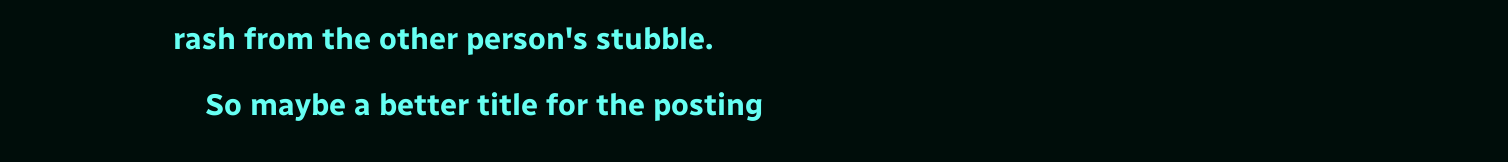rash from the other person's stubble.

    So maybe a better title for the posting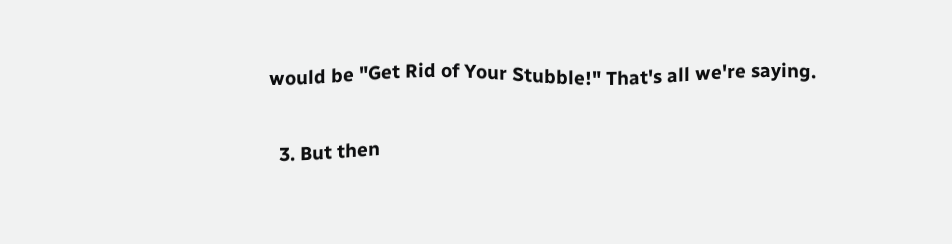would be "Get Rid of Your Stubble!" That's all we're saying.

  3. But then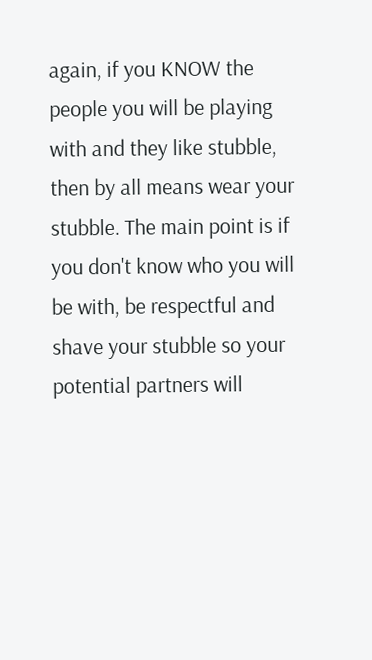again, if you KNOW the people you will be playing with and they like stubble, then by all means wear your stubble. The main point is if you don't know who you will be with, be respectful and shave your stubble so your potential partners will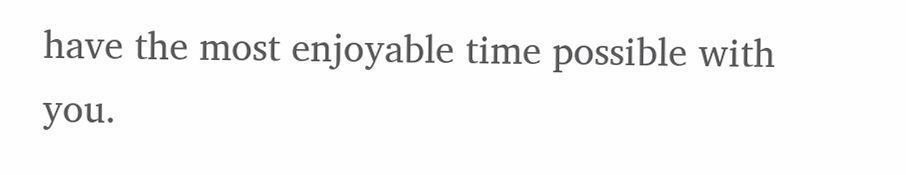have the most enjoyable time possible with you.